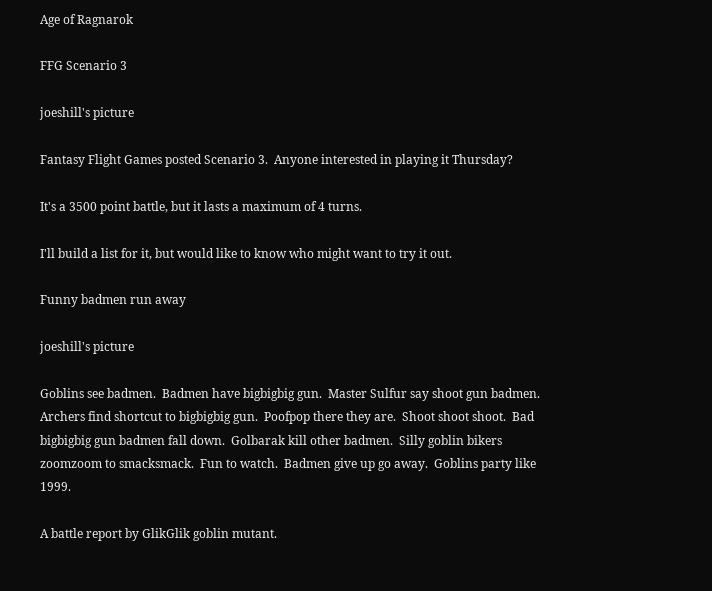Age of Ragnarok

FFG Scenario 3

joeshill's picture

Fantasy Flight Games posted Scenario 3.  Anyone interested in playing it Thursday?

It's a 3500 point battle, but it lasts a maximum of 4 turns.

I'll build a list for it, but would like to know who might want to try it out.

Funny badmen run away

joeshill's picture

Goblins see badmen.  Badmen have bigbigbig gun.  Master Sulfur say shoot gun badmen.  Archers find shortcut to bigbigbig gun.  Poofpop there they are.  Shoot shoot shoot.  Bad bigbigbig gun badmen fall down.  Golbarak kill other badmen.  Silly goblin bikers zoomzoom to smacksmack.  Fun to watch.  Badmen give up go away.  Goblins party like 1999.

A battle report by GlikGlik goblin mutant.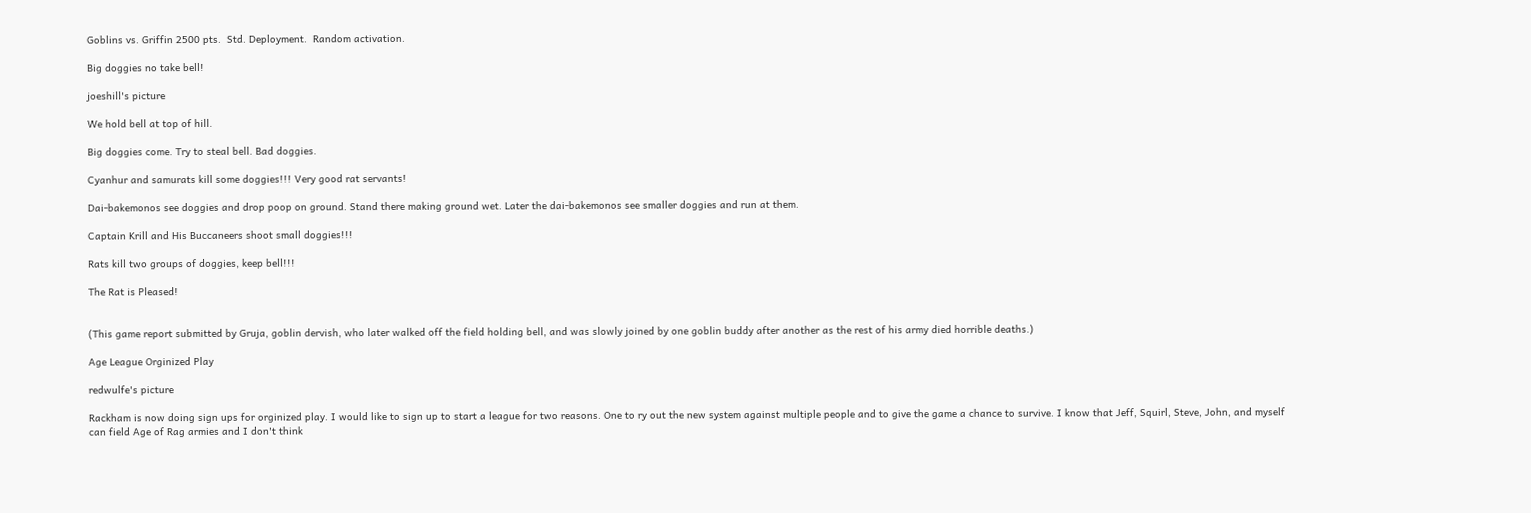Goblins vs. Griffin 2500 pts.  Std. Deployment.  Random activation.

Big doggies no take bell!

joeshill's picture

We hold bell at top of hill.

Big doggies come. Try to steal bell. Bad doggies.

Cyanhur and samurats kill some doggies!!! Very good rat servants!

Dai-bakemonos see doggies and drop poop on ground. Stand there making ground wet. Later the dai-bakemonos see smaller doggies and run at them.

Captain Krill and His Buccaneers shoot small doggies!!!

Rats kill two groups of doggies, keep bell!!!

The Rat is Pleased!


(This game report submitted by Gruja, goblin dervish, who later walked off the field holding bell, and was slowly joined by one goblin buddy after another as the rest of his army died horrible deaths.)

Age League Orginized Play

redwulfe's picture

Rackham is now doing sign ups for orginized play. I would like to sign up to start a league for two reasons. One to ry out the new system against multiple people and to give the game a chance to survive. I know that Jeff, Squirl, Steve, John, and myself can field Age of Rag armies and I don't think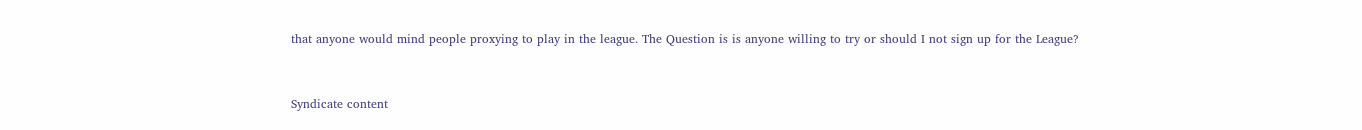that anyone would mind people proxying to play in the league. The Question is is anyone willing to try or should I not sign up for the League?



Syndicate content